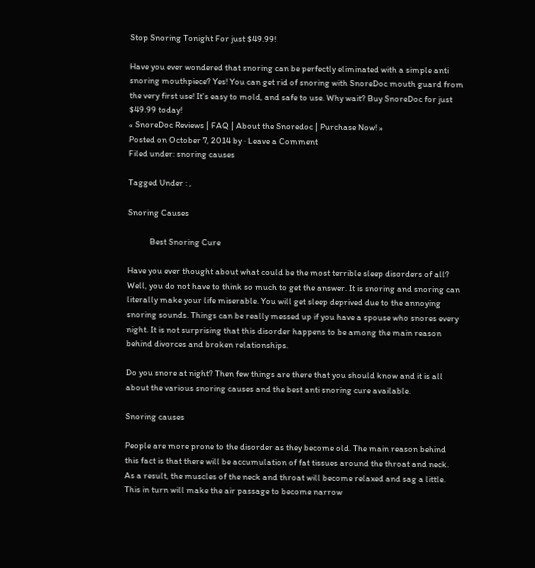Stop Snoring Tonight For just $49.99!

Have you ever wondered that snoring can be perfectly eliminated with a simple anti snoring mouthpiece? Yes! You can get rid of snoring with SnoreDoc mouth guard from the very first use! It’s easy to mold, and safe to use. Why wait? Buy SnoreDoc for just $49.99 today!
« SnoreDoc Reviews | FAQ | About the Snoredoc | Purchase Now! »
Posted on October 7, 2014 by · Leave a Comment
Filed under: snoring causes

Tagged Under : ,

Snoring Causes

           Best Snoring Cure

Have you ever thought about what could be the most terrible sleep disorders of all? Well, you do not have to think so much to get the answer. It is snoring and snoring can literally make your life miserable. You will get sleep deprived due to the annoying snoring sounds. Things can be really messed up if you have a spouse who snores every night. It is not surprising that this disorder happens to be among the main reason behind divorces and broken relationships.

Do you snore at night? Then few things are there that you should know and it is all about the various snoring causes and the best anti snoring cure available.

Snoring causes

People are more prone to the disorder as they become old. The main reason behind this fact is that there will be accumulation of fat tissues around the throat and neck. As a result, the muscles of the neck and throat will become relaxed and sag a little. This in turn will make the air passage to become narrow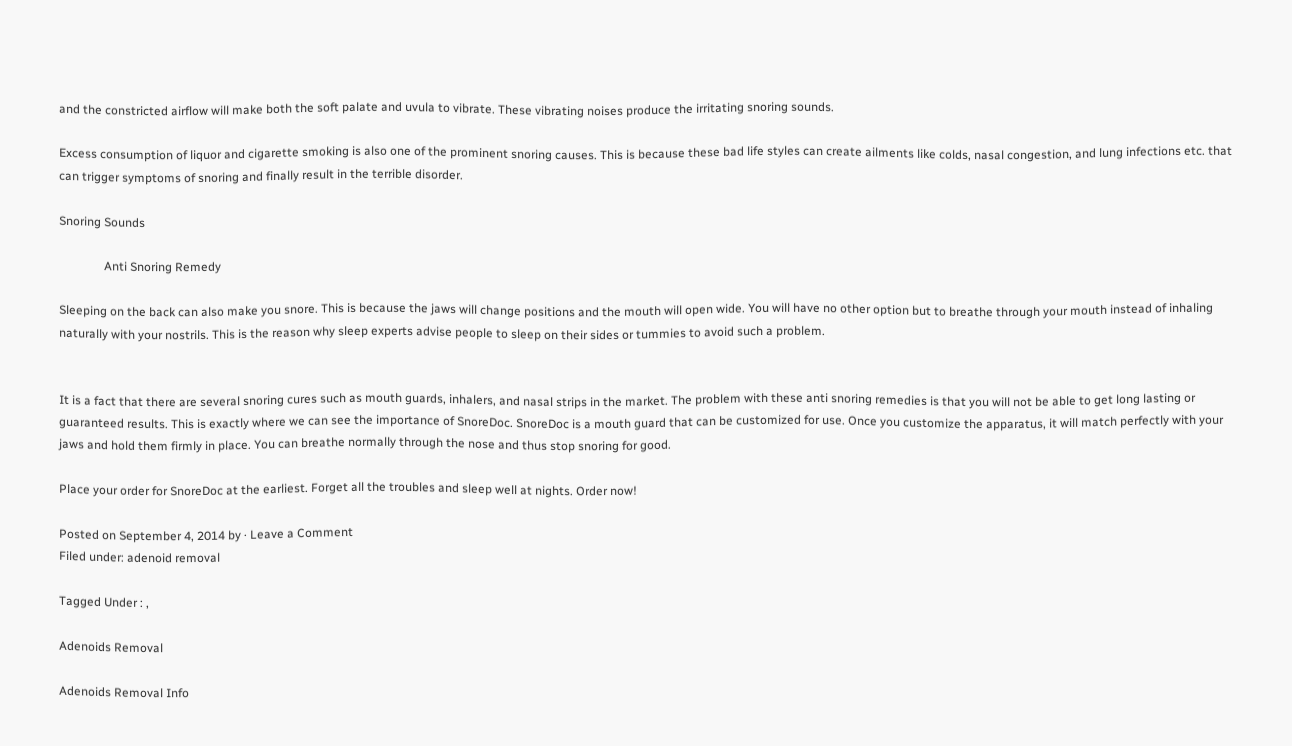and the constricted airflow will make both the soft palate and uvula to vibrate. These vibrating noises produce the irritating snoring sounds.

Excess consumption of liquor and cigarette smoking is also one of the prominent snoring causes. This is because these bad life styles can create ailments like colds, nasal congestion, and lung infections etc. that can trigger symptoms of snoring and finally result in the terrible disorder.

Snoring Sounds

               Anti Snoring Remedy

Sleeping on the back can also make you snore. This is because the jaws will change positions and the mouth will open wide. You will have no other option but to breathe through your mouth instead of inhaling naturally with your nostrils. This is the reason why sleep experts advise people to sleep on their sides or tummies to avoid such a problem.


It is a fact that there are several snoring cures such as mouth guards, inhalers, and nasal strips in the market. The problem with these anti snoring remedies is that you will not be able to get long lasting or guaranteed results. This is exactly where we can see the importance of SnoreDoc. SnoreDoc is a mouth guard that can be customized for use. Once you customize the apparatus, it will match perfectly with your jaws and hold them firmly in place. You can breathe normally through the nose and thus stop snoring for good.

Place your order for SnoreDoc at the earliest. Forget all the troubles and sleep well at nights. Order now!

Posted on September 4, 2014 by · Leave a Comment
Filed under: adenoid removal

Tagged Under : ,

Adenoids Removal

Adenoids Removal Info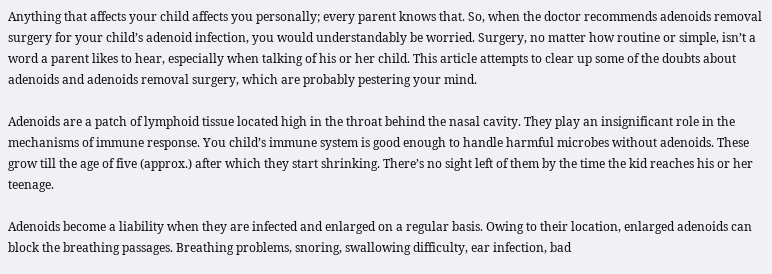Anything that affects your child affects you personally; every parent knows that. So, when the doctor recommends adenoids removal surgery for your child’s adenoid infection, you would understandably be worried. Surgery, no matter how routine or simple, isn’t a word a parent likes to hear, especially when talking of his or her child. This article attempts to clear up some of the doubts about adenoids and adenoids removal surgery, which are probably pestering your mind.

Adenoids are a patch of lymphoid tissue located high in the throat behind the nasal cavity. They play an insignificant role in the mechanisms of immune response. You child’s immune system is good enough to handle harmful microbes without adenoids. These grow till the age of five (approx.) after which they start shrinking. There’s no sight left of them by the time the kid reaches his or her teenage.

Adenoids become a liability when they are infected and enlarged on a regular basis. Owing to their location, enlarged adenoids can block the breathing passages. Breathing problems, snoring, swallowing difficulty, ear infection, bad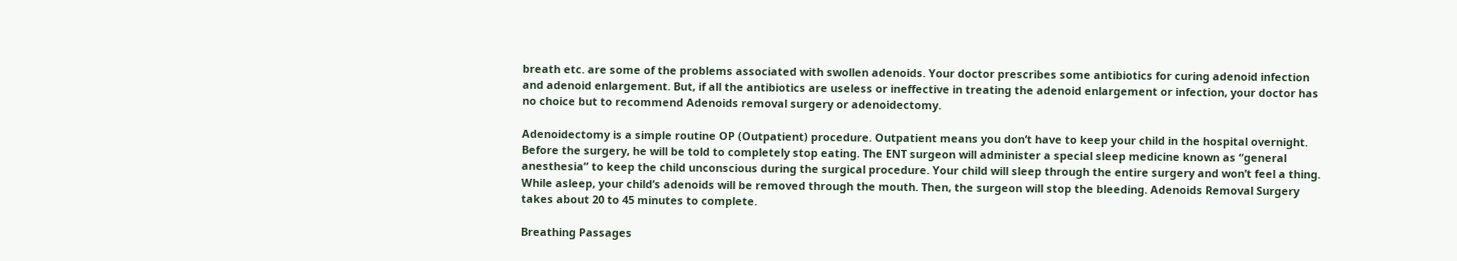breath etc. are some of the problems associated with swollen adenoids. Your doctor prescribes some antibiotics for curing adenoid infection and adenoid enlargement. But, if all the antibiotics are useless or ineffective in treating the adenoid enlargement or infection, your doctor has no choice but to recommend Adenoids removal surgery or adenoidectomy.

Adenoidectomy is a simple routine OP (Outpatient) procedure. Outpatient means you don’t have to keep your child in the hospital overnight. Before the surgery, he will be told to completely stop eating. The ENT surgeon will administer a special sleep medicine known as “general anesthesia” to keep the child unconscious during the surgical procedure. Your child will sleep through the entire surgery and won’t feel a thing. While asleep, your child’s adenoids will be removed through the mouth. Then, the surgeon will stop the bleeding. Adenoids Removal Surgery takes about 20 to 45 minutes to complete.

Breathing Passages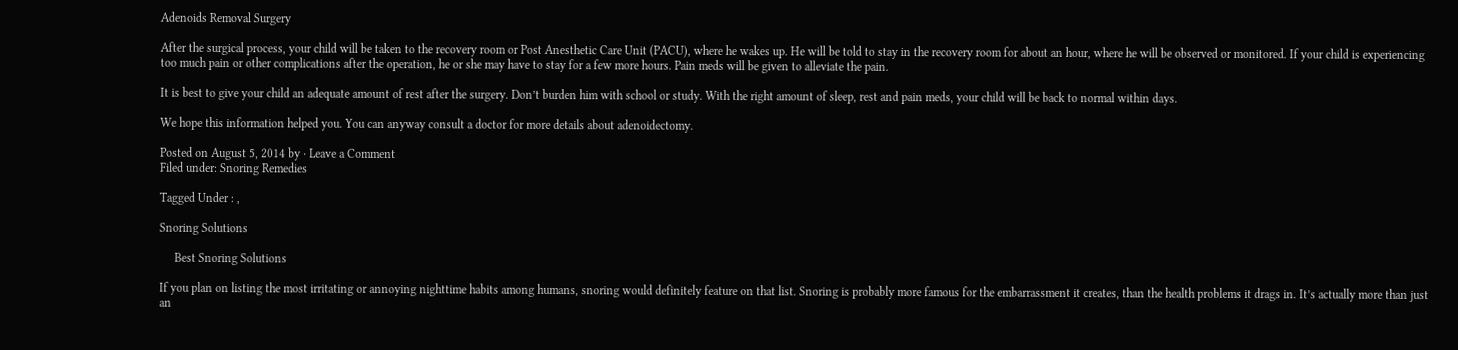Adenoids Removal Surgery

After the surgical process, your child will be taken to the recovery room or Post Anesthetic Care Unit (PACU), where he wakes up. He will be told to stay in the recovery room for about an hour, where he will be observed or monitored. If your child is experiencing too much pain or other complications after the operation, he or she may have to stay for a few more hours. Pain meds will be given to alleviate the pain.

It is best to give your child an adequate amount of rest after the surgery. Don’t burden him with school or study. With the right amount of sleep, rest and pain meds, your child will be back to normal within days.

We hope this information helped you. You can anyway consult a doctor for more details about adenoidectomy.

Posted on August 5, 2014 by · Leave a Comment
Filed under: Snoring Remedies

Tagged Under : ,

Snoring Solutions

     Best Snoring Solutions

If you plan on listing the most irritating or annoying nighttime habits among humans, snoring would definitely feature on that list. Snoring is probably more famous for the embarrassment it creates, than the health problems it drags in. It’s actually more than just an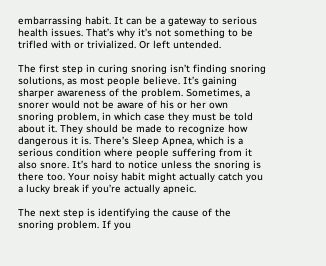embarrassing habit. It can be a gateway to serious health issues. That’s why it’s not something to be trifled with or trivialized. Or left untended.

The first step in curing snoring isn’t finding snoring solutions, as most people believe. It’s gaining sharper awareness of the problem. Sometimes, a snorer would not be aware of his or her own snoring problem, in which case they must be told about it. They should be made to recognize how dangerous it is. There’s Sleep Apnea, which is a serious condition where people suffering from it also snore. It’s hard to notice unless the snoring is there too. Your noisy habit might actually catch you a lucky break if you’re actually apneic.

The next step is identifying the cause of the snoring problem. If you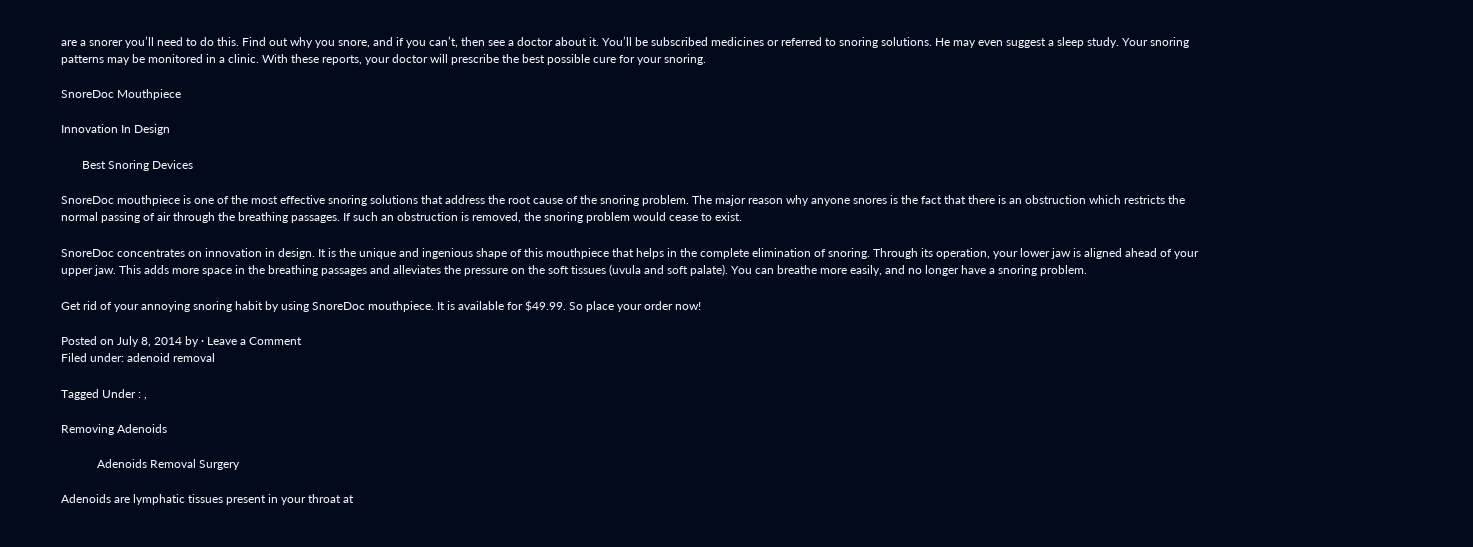are a snorer you’ll need to do this. Find out why you snore, and if you can’t, then see a doctor about it. You’ll be subscribed medicines or referred to snoring solutions. He may even suggest a sleep study. Your snoring patterns may be monitored in a clinic. With these reports, your doctor will prescribe the best possible cure for your snoring.

SnoreDoc Mouthpiece

Innovation In Design

       Best Snoring Devices

SnoreDoc mouthpiece is one of the most effective snoring solutions that address the root cause of the snoring problem. The major reason why anyone snores is the fact that there is an obstruction which restricts the normal passing of air through the breathing passages. If such an obstruction is removed, the snoring problem would cease to exist.

SnoreDoc concentrates on innovation in design. It is the unique and ingenious shape of this mouthpiece that helps in the complete elimination of snoring. Through its operation, your lower jaw is aligned ahead of your upper jaw. This adds more space in the breathing passages and alleviates the pressure on the soft tissues (uvula and soft palate). You can breathe more easily, and no longer have a snoring problem.

Get rid of your annoying snoring habit by using SnoreDoc mouthpiece. It is available for $49.99. So place your order now!

Posted on July 8, 2014 by · Leave a Comment
Filed under: adenoid removal

Tagged Under : ,

Removing Adenoids

            Adenoids Removal Surgery

Adenoids are lymphatic tissues present in your throat at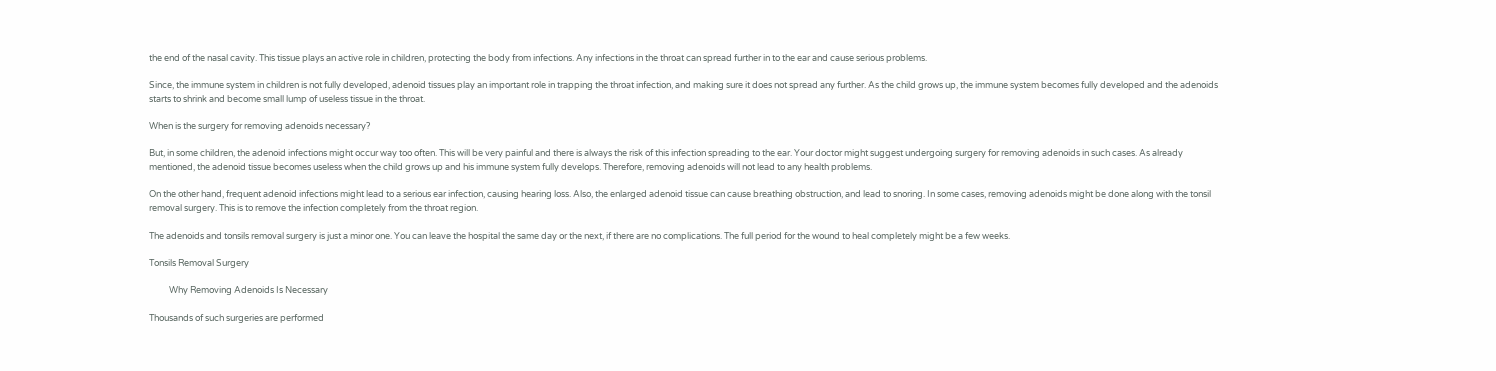the end of the nasal cavity. This tissue plays an active role in children, protecting the body from infections. Any infections in the throat can spread further in to the ear and cause serious problems.

Since, the immune system in children is not fully developed, adenoid tissues play an important role in trapping the throat infection, and making sure it does not spread any further. As the child grows up, the immune system becomes fully developed and the adenoids starts to shrink and become small lump of useless tissue in the throat.

When is the surgery for removing adenoids necessary?

But, in some children, the adenoid infections might occur way too often. This will be very painful and there is always the risk of this infection spreading to the ear. Your doctor might suggest undergoing surgery for removing adenoids in such cases. As already mentioned, the adenoid tissue becomes useless when the child grows up and his immune system fully develops. Therefore, removing adenoids will not lead to any health problems.

On the other hand, frequent adenoid infections might lead to a serious ear infection, causing hearing loss. Also, the enlarged adenoid tissue can cause breathing obstruction, and lead to snoring. In some cases, removing adenoids might be done along with the tonsil removal surgery. This is to remove the infection completely from the throat region.

The adenoids and tonsils removal surgery is just a minor one. You can leave the hospital the same day or the next, if there are no complications. The full period for the wound to heal completely might be a few weeks.

Tonsils Removal Surgery

          Why Removing Adenoids Is Necessary

Thousands of such surgeries are performed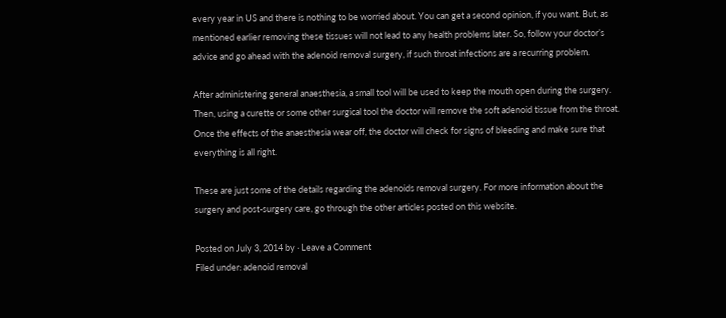every year in US and there is nothing to be worried about. You can get a second opinion, if you want. But, as mentioned earlier removing these tissues will not lead to any health problems later. So, follow your doctor’s advice and go ahead with the adenoid removal surgery, if such throat infections are a recurring problem.

After administering general anaesthesia, a small tool will be used to keep the mouth open during the surgery. Then, using a curette or some other surgical tool the doctor will remove the soft adenoid tissue from the throat. Once the effects of the anaesthesia wear off, the doctor will check for signs of bleeding and make sure that everything is all right.

These are just some of the details regarding the adenoids removal surgery. For more information about the surgery and post-surgery care, go through the other articles posted on this website.

Posted on July 3, 2014 by · Leave a Comment
Filed under: adenoid removal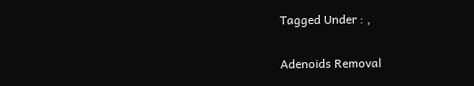Tagged Under : ,

Adenoids Removal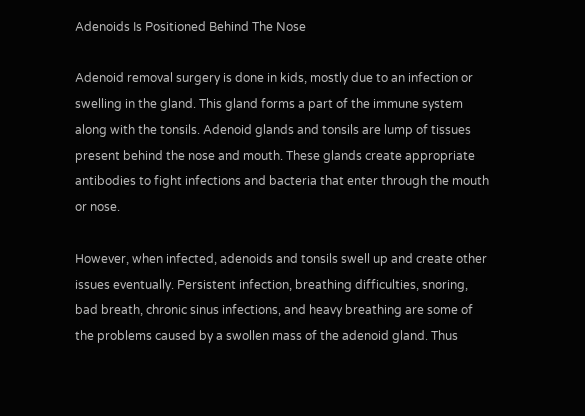Adenoids Is Positioned Behind The Nose

Adenoid removal surgery is done in kids, mostly due to an infection or swelling in the gland. This gland forms a part of the immune system along with the tonsils. Adenoid glands and tonsils are lump of tissues present behind the nose and mouth. These glands create appropriate antibodies to fight infections and bacteria that enter through the mouth or nose.

However, when infected, adenoids and tonsils swell up and create other issues eventually. Persistent infection, breathing difficulties, snoring, bad breath, chronic sinus infections, and heavy breathing are some of the problems caused by a swollen mass of the adenoid gland. Thus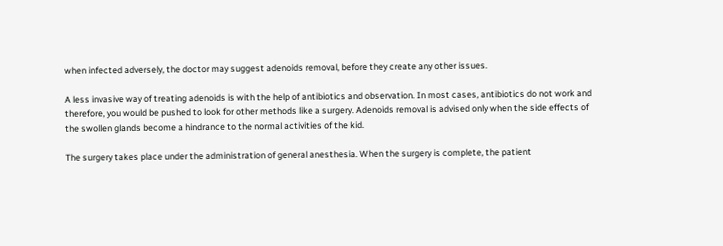when infected adversely, the doctor may suggest adenoids removal, before they create any other issues.

A less invasive way of treating adenoids is with the help of antibiotics and observation. In most cases, antibiotics do not work and therefore, you would be pushed to look for other methods like a surgery. Adenoids removal is advised only when the side effects of the swollen glands become a hindrance to the normal activities of the kid.

The surgery takes place under the administration of general anesthesia. When the surgery is complete, the patient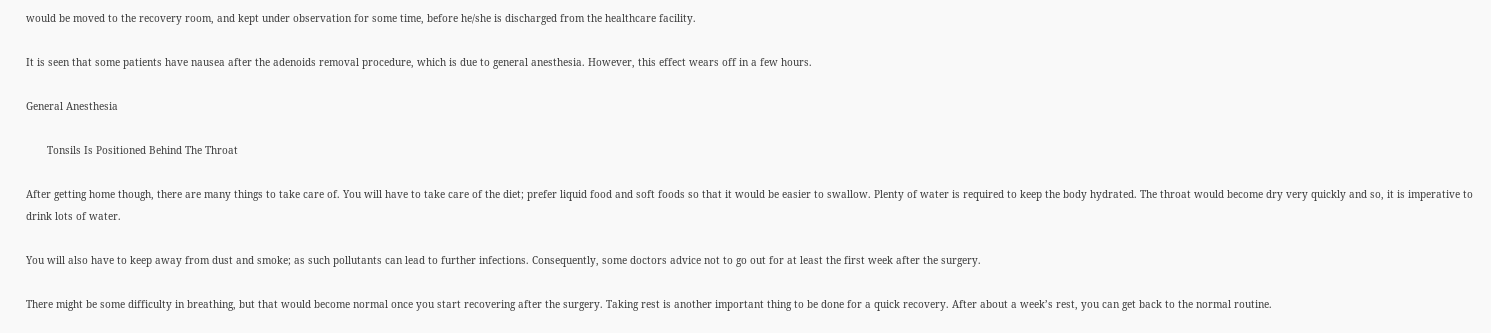would be moved to the recovery room, and kept under observation for some time, before he/she is discharged from the healthcare facility.

It is seen that some patients have nausea after the adenoids removal procedure, which is due to general anesthesia. However, this effect wears off in a few hours.

General Anesthesia

       Tonsils Is Positioned Behind The Throat

After getting home though, there are many things to take care of. You will have to take care of the diet; prefer liquid food and soft foods so that it would be easier to swallow. Plenty of water is required to keep the body hydrated. The throat would become dry very quickly and so, it is imperative to drink lots of water.

You will also have to keep away from dust and smoke; as such pollutants can lead to further infections. Consequently, some doctors advice not to go out for at least the first week after the surgery.

There might be some difficulty in breathing, but that would become normal once you start recovering after the surgery. Taking rest is another important thing to be done for a quick recovery. After about a week’s rest, you can get back to the normal routine.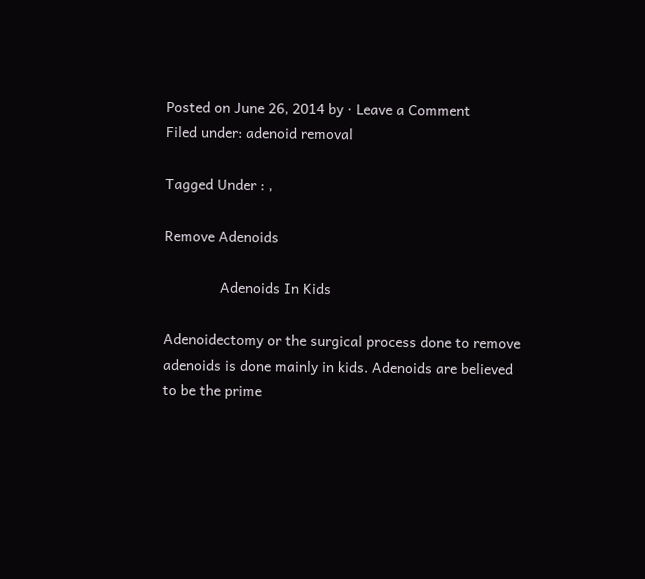Posted on June 26, 2014 by · Leave a Comment
Filed under: adenoid removal

Tagged Under : ,

Remove Adenoids

              Adenoids In Kids

Adenoidectomy or the surgical process done to remove adenoids is done mainly in kids. Adenoids are believed to be the prime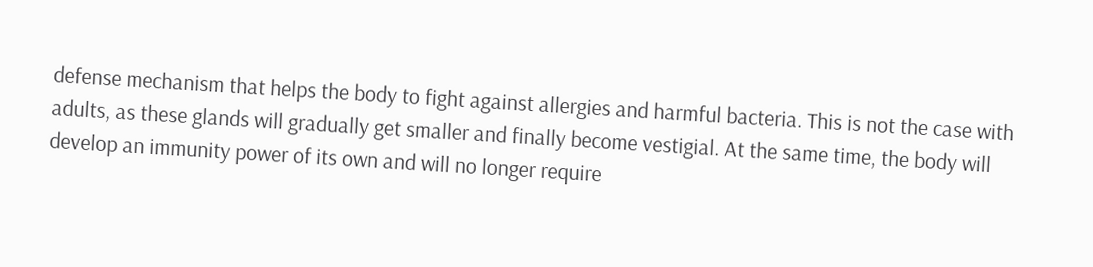defense mechanism that helps the body to fight against allergies and harmful bacteria. This is not the case with adults, as these glands will gradually get smaller and finally become vestigial. At the same time, the body will develop an immunity power of its own and will no longer require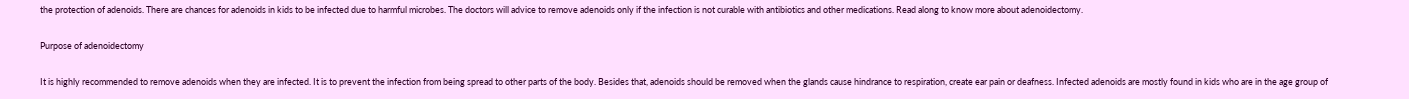the protection of adenoids. There are chances for adenoids in kids to be infected due to harmful microbes. The doctors will advice to remove adenoids only if the infection is not curable with antibiotics and other medications. Read along to know more about adenoidectomy.

Purpose of adenoidectomy

It is highly recommended to remove adenoids when they are infected. It is to prevent the infection from being spread to other parts of the body. Besides that, adenoids should be removed when the glands cause hindrance to respiration, create ear pain or deafness. Infected adenoids are mostly found in kids who are in the age group of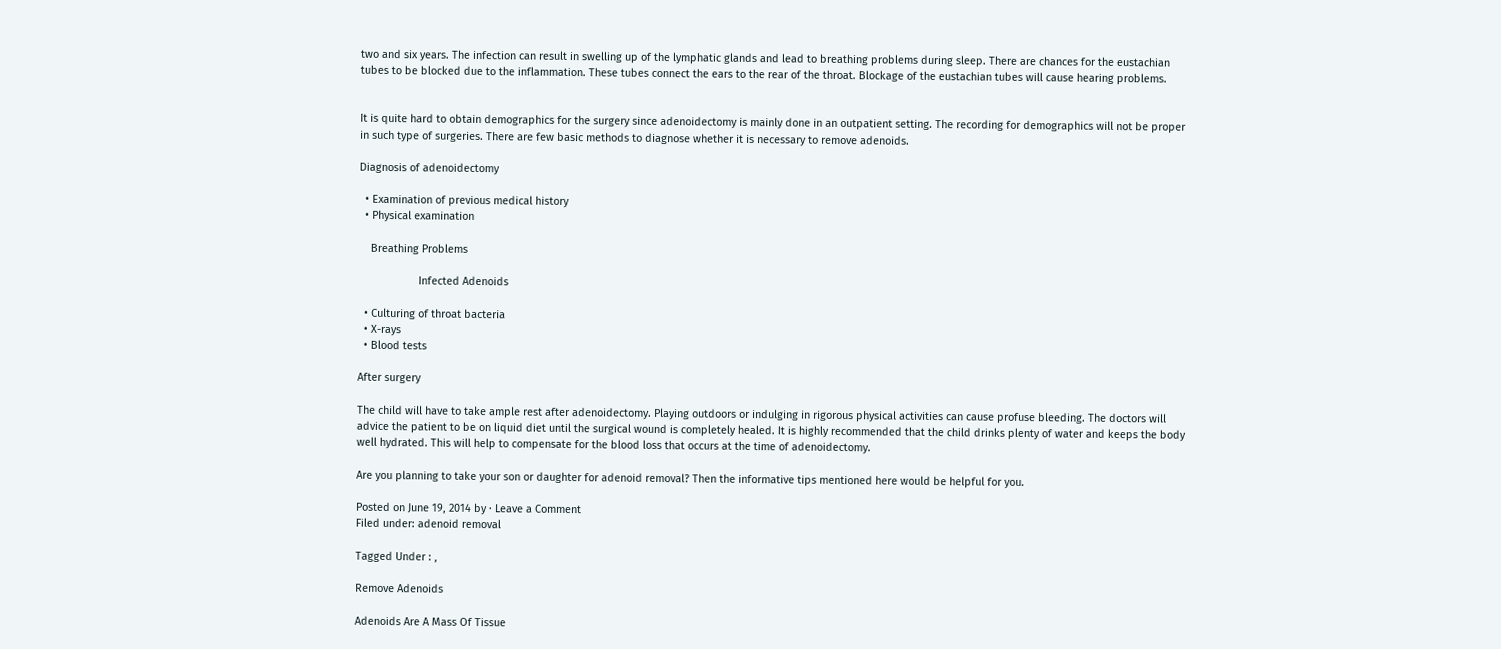two and six years. The infection can result in swelling up of the lymphatic glands and lead to breathing problems during sleep. There are chances for the eustachian tubes to be blocked due to the inflammation. These tubes connect the ears to the rear of the throat. Blockage of the eustachian tubes will cause hearing problems.


It is quite hard to obtain demographics for the surgery since adenoidectomy is mainly done in an outpatient setting. The recording for demographics will not be proper in such type of surgeries. There are few basic methods to diagnose whether it is necessary to remove adenoids.

Diagnosis of adenoidectomy

  • Examination of previous medical history
  • Physical examination

    Breathing Problems

                    Infected Adenoids

  • Culturing of throat bacteria
  • X-rays
  • Blood tests

After surgery

The child will have to take ample rest after adenoidectomy. Playing outdoors or indulging in rigorous physical activities can cause profuse bleeding. The doctors will advice the patient to be on liquid diet until the surgical wound is completely healed. It is highly recommended that the child drinks plenty of water and keeps the body well hydrated. This will help to compensate for the blood loss that occurs at the time of adenoidectomy.

Are you planning to take your son or daughter for adenoid removal? Then the informative tips mentioned here would be helpful for you.

Posted on June 19, 2014 by · Leave a Comment
Filed under: adenoid removal

Tagged Under : ,

Remove Adenoids

Adenoids Are A Mass Of Tissue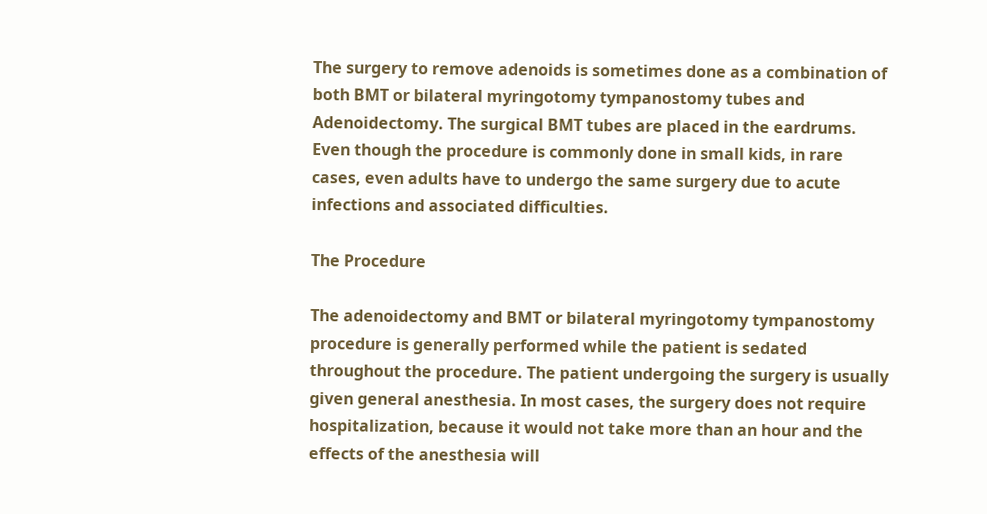The surgery to remove adenoids is sometimes done as a combination of both BMT or bilateral myringotomy tympanostomy tubes and Adenoidectomy. The surgical BMT tubes are placed in the eardrums. Even though the procedure is commonly done in small kids, in rare cases, even adults have to undergo the same surgery due to acute infections and associated difficulties.

The Procedure

The adenoidectomy and BMT or bilateral myringotomy tympanostomy procedure is generally performed while the patient is sedated throughout the procedure. The patient undergoing the surgery is usually given general anesthesia. In most cases, the surgery does not require hospitalization, because it would not take more than an hour and the effects of the anesthesia will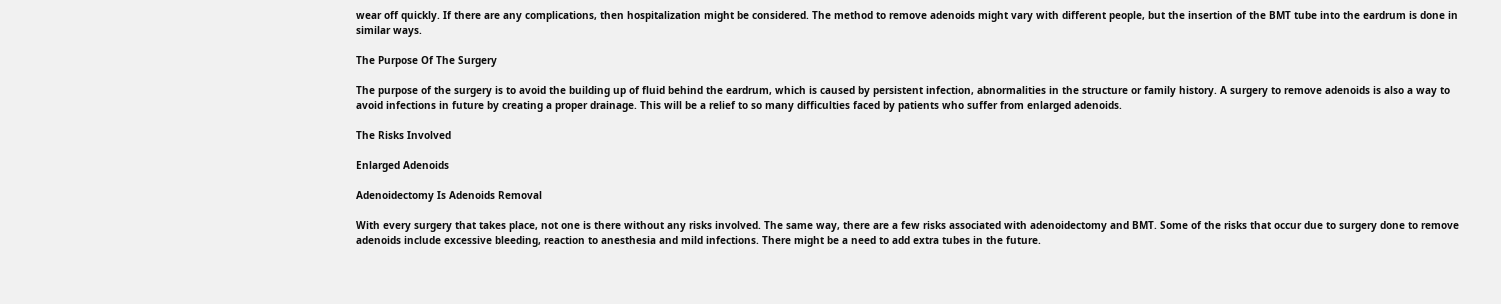wear off quickly. If there are any complications, then hospitalization might be considered. The method to remove adenoids might vary with different people, but the insertion of the BMT tube into the eardrum is done in similar ways.

The Purpose Of The Surgery

The purpose of the surgery is to avoid the building up of fluid behind the eardrum, which is caused by persistent infection, abnormalities in the structure or family history. A surgery to remove adenoids is also a way to avoid infections in future by creating a proper drainage. This will be a relief to so many difficulties faced by patients who suffer from enlarged adenoids.

The Risks Involved

Enlarged Adenoids

Adenoidectomy Is Adenoids Removal

With every surgery that takes place, not one is there without any risks involved. The same way, there are a few risks associated with adenoidectomy and BMT. Some of the risks that occur due to surgery done to remove adenoids include excessive bleeding, reaction to anesthesia and mild infections. There might be a need to add extra tubes in the future.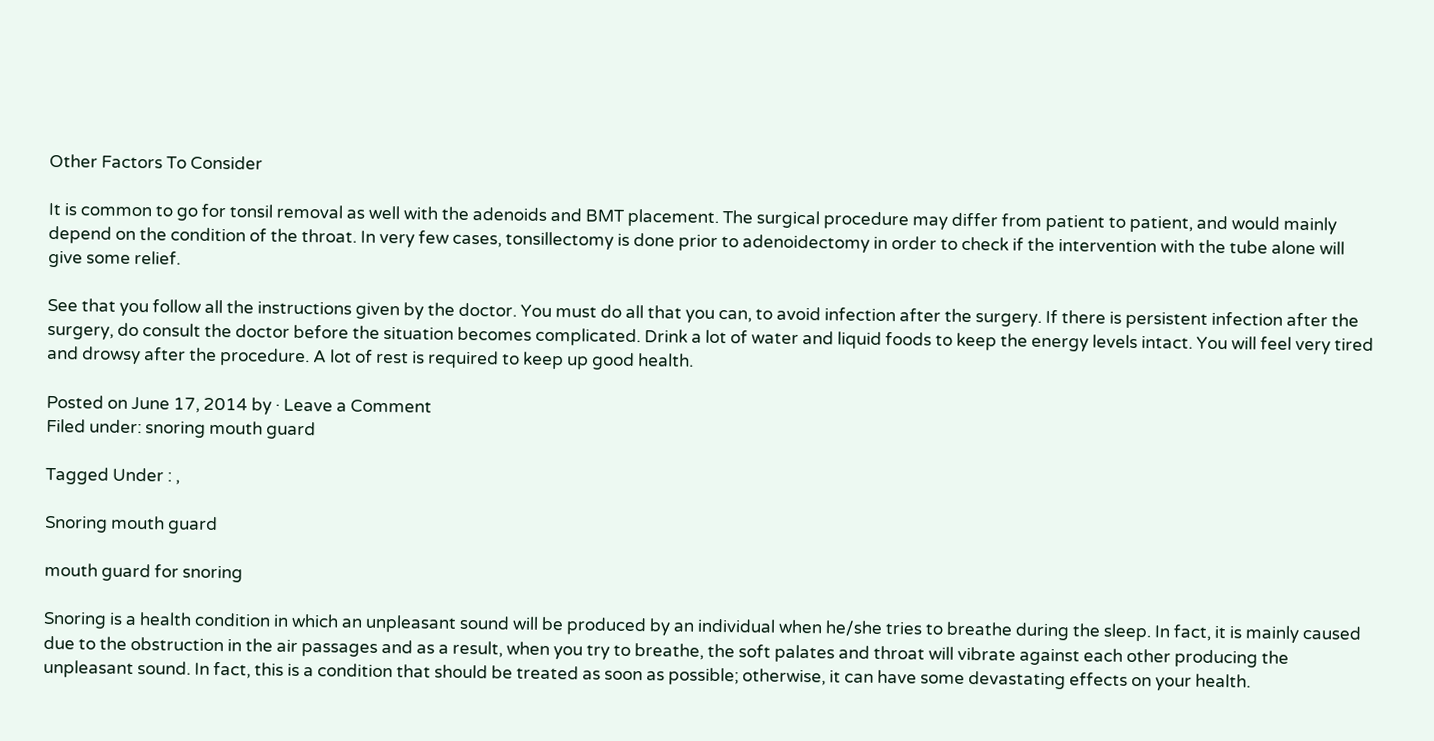Other Factors To Consider

It is common to go for tonsil removal as well with the adenoids and BMT placement. The surgical procedure may differ from patient to patient, and would mainly depend on the condition of the throat. In very few cases, tonsillectomy is done prior to adenoidectomy in order to check if the intervention with the tube alone will give some relief.

See that you follow all the instructions given by the doctor. You must do all that you can, to avoid infection after the surgery. If there is persistent infection after the surgery, do consult the doctor before the situation becomes complicated. Drink a lot of water and liquid foods to keep the energy levels intact. You will feel very tired and drowsy after the procedure. A lot of rest is required to keep up good health.

Posted on June 17, 2014 by · Leave a Comment
Filed under: snoring mouth guard

Tagged Under : ,

Snoring mouth guard

mouth guard for snoring

Snoring is a health condition in which an unpleasant sound will be produced by an individual when he/she tries to breathe during the sleep. In fact, it is mainly caused due to the obstruction in the air passages and as a result, when you try to breathe, the soft palates and throat will vibrate against each other producing the unpleasant sound. In fact, this is a condition that should be treated as soon as possible; otherwise, it can have some devastating effects on your health.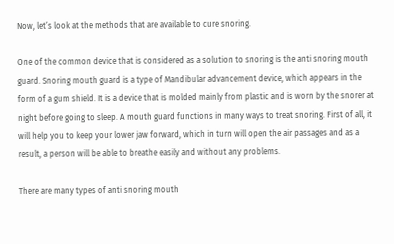Now, let’s look at the methods that are available to cure snoring.

One of the common device that is considered as a solution to snoring is the anti snoring mouth guard. Snoring mouth guard is a type of Mandibular advancement device, which appears in the form of a gum shield. It is a device that is molded mainly from plastic and is worn by the snorer at night before going to sleep. A mouth guard functions in many ways to treat snoring. First of all, it will help you to keep your lower jaw forward, which in turn will open the air passages and as a result, a person will be able to breathe easily and without any problems.

There are many types of anti snoring mouth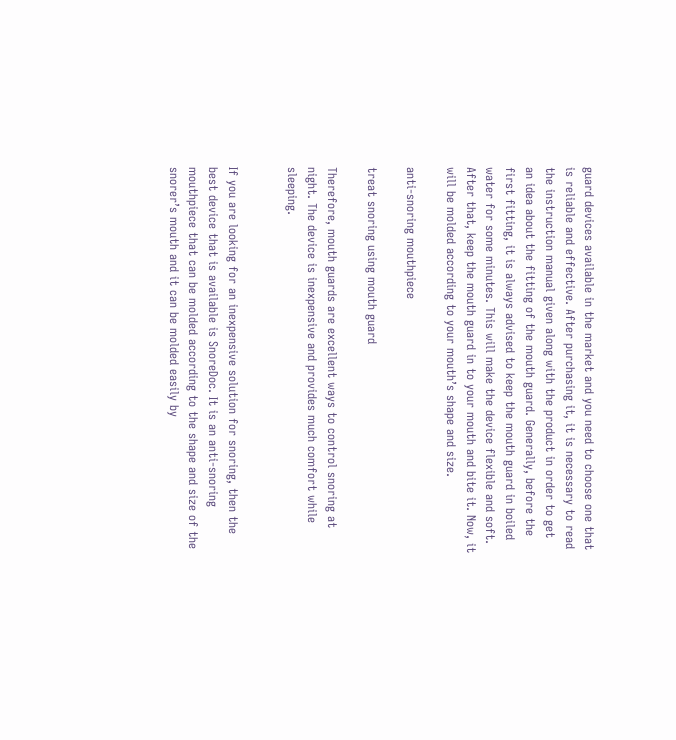guard devices available in the market and you need to choose one that is reliable and effective. After purchasing it, it is necessary to read the instruction manual given along with the product in order to get an idea about the fitting of the mouth guard. Generally, before the first fitting, it is always advised to keep the mouth guard in boiled water for some minutes. This will make the device flexible and soft. After that, keep the mouth guard in to your mouth and bite it. Now, it will be molded according to your mouth’s shape and size.

anti-snoring mouthpiece

treat snoring using mouth guard

Therefore, mouth guards are excellent ways to control snoring at night. The device is inexpensive and provides much comfort while sleeping.


If you are looking for an inexpensive solution for snoring, then the best device that is available is SnoreDoc. It is an anti-snoring mouthpiece that can be molded according to the shape and size of the snorer’s mouth and it can be molded easily by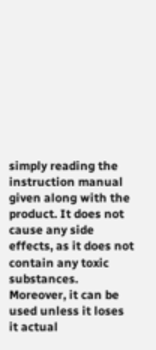simply reading the instruction manual given along with the product. It does not cause any side effects, as it does not contain any toxic substances. Moreover, it can be used unless it loses it actual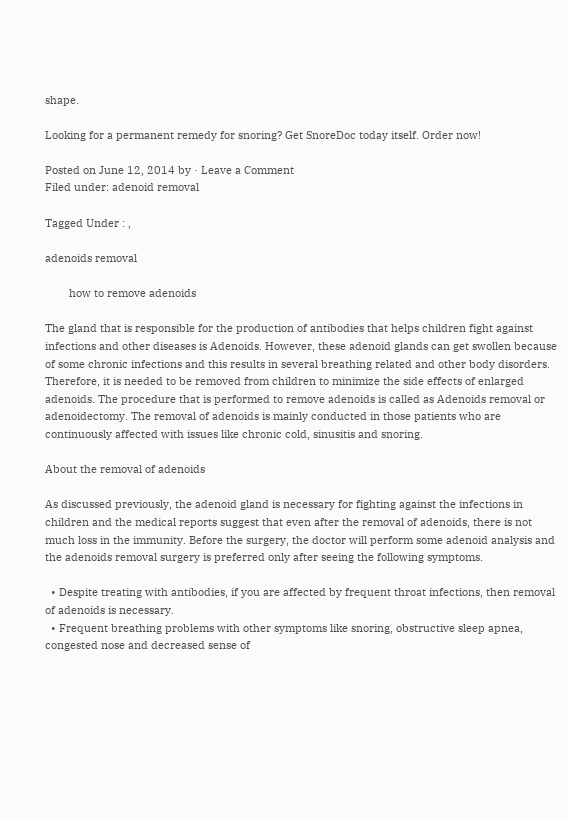shape.

Looking for a permanent remedy for snoring? Get SnoreDoc today itself. Order now!

Posted on June 12, 2014 by · Leave a Comment
Filed under: adenoid removal

Tagged Under : ,

adenoids removal

        how to remove adenoids

The gland that is responsible for the production of antibodies that helps children fight against infections and other diseases is Adenoids. However, these adenoid glands can get swollen because of some chronic infections and this results in several breathing related and other body disorders. Therefore, it is needed to be removed from children to minimize the side effects of enlarged adenoids. The procedure that is performed to remove adenoids is called as Adenoids removal or adenoidectomy. The removal of adenoids is mainly conducted in those patients who are continuously affected with issues like chronic cold, sinusitis and snoring.

About the removal of adenoids

As discussed previously, the adenoid gland is necessary for fighting against the infections in children and the medical reports suggest that even after the removal of adenoids, there is not much loss in the immunity. Before the surgery, the doctor will perform some adenoid analysis and the adenoids removal surgery is preferred only after seeing the following symptoms.

  • Despite treating with antibodies, if you are affected by frequent throat infections, then removal of adenoids is necessary.
  • Frequent breathing problems with other symptoms like snoring, obstructive sleep apnea, congested nose and decreased sense of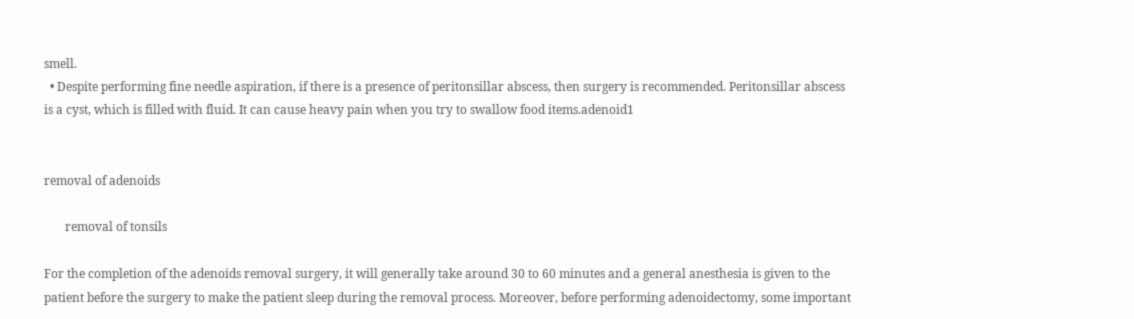smell.
  • Despite performing fine needle aspiration, if there is a presence of peritonsillar abscess, then surgery is recommended. Peritonsillar abscess is a cyst, which is filled with fluid. It can cause heavy pain when you try to swallow food items.adenoid1


removal of adenoids

       removal of tonsils

For the completion of the adenoids removal surgery, it will generally take around 30 to 60 minutes and a general anesthesia is given to the patient before the surgery to make the patient sleep during the removal process. Moreover, before performing adenoidectomy, some important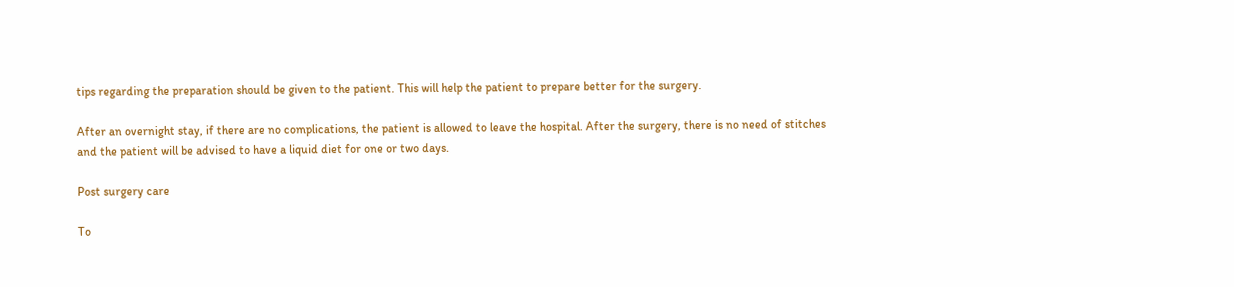tips regarding the preparation should be given to the patient. This will help the patient to prepare better for the surgery.

After an overnight stay, if there are no complications, the patient is allowed to leave the hospital. After the surgery, there is no need of stitches and the patient will be advised to have a liquid diet for one or two days.

Post surgery care

To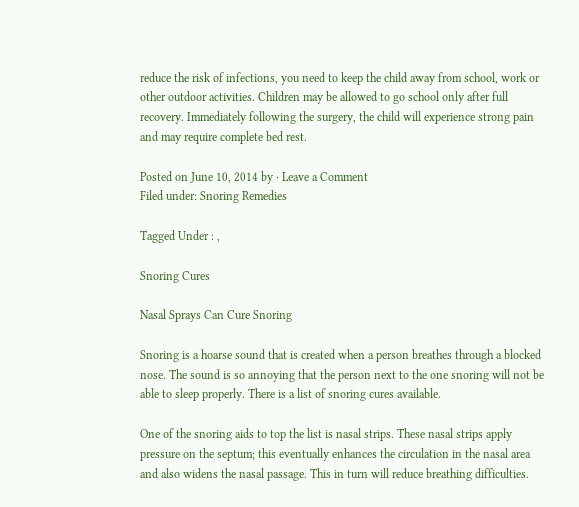reduce the risk of infections, you need to keep the child away from school, work or other outdoor activities. Children may be allowed to go school only after full recovery. Immediately following the surgery, the child will experience strong pain and may require complete bed rest.

Posted on June 10, 2014 by · Leave a Comment
Filed under: Snoring Remedies

Tagged Under : ,

Snoring Cures

Nasal Sprays Can Cure Snoring

Snoring is a hoarse sound that is created when a person breathes through a blocked nose. The sound is so annoying that the person next to the one snoring will not be able to sleep properly. There is a list of snoring cures available.

One of the snoring aids to top the list is nasal strips. These nasal strips apply pressure on the septum; this eventually enhances the circulation in the nasal area and also widens the nasal passage. This in turn will reduce breathing difficulties.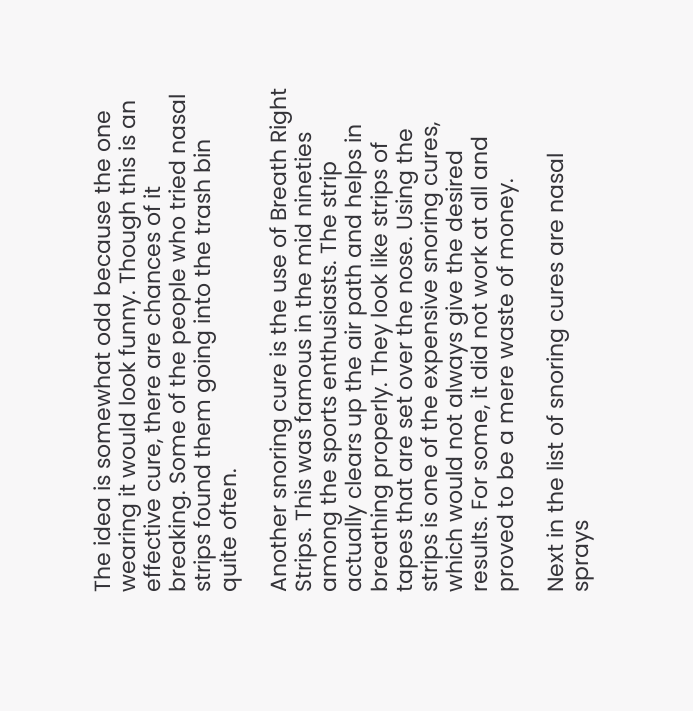The idea is somewhat odd because the one wearing it would look funny. Though this is an effective cure, there are chances of it breaking. Some of the people who tried nasal strips found them going into the trash bin quite often.

Another snoring cure is the use of Breath Right Strips. This was famous in the mid nineties among the sports enthusiasts. The strip actually clears up the air path and helps in breathing properly. They look like strips of tapes that are set over the nose. Using the strips is one of the expensive snoring cures, which would not always give the desired results. For some, it did not work at all and proved to be a mere waste of money.

Next in the list of snoring cures are nasal sprays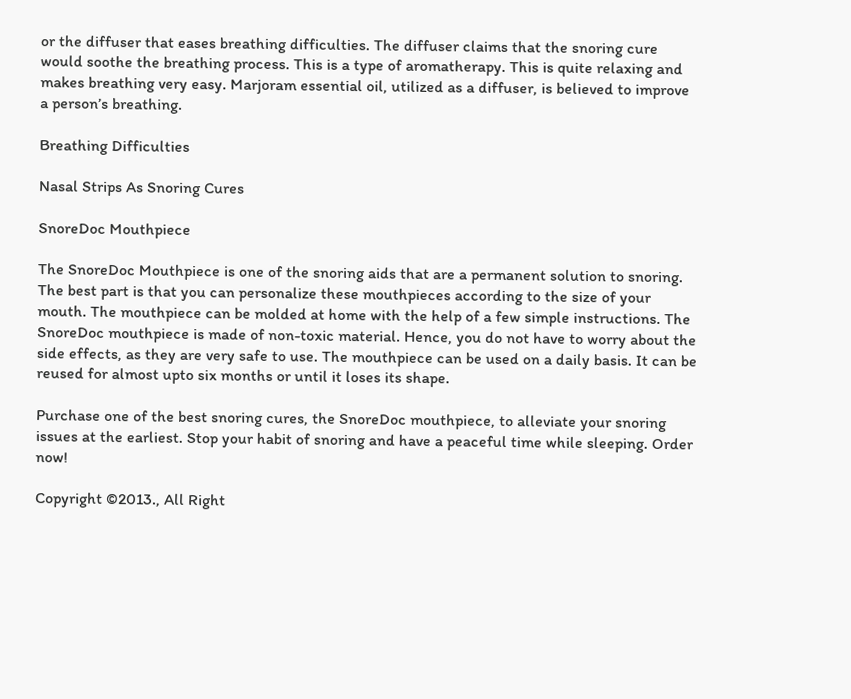or the diffuser that eases breathing difficulties. The diffuser claims that the snoring cure would soothe the breathing process. This is a type of aromatherapy. This is quite relaxing and makes breathing very easy. Marjoram essential oil, utilized as a diffuser, is believed to improve a person’s breathing.

Breathing Difficulties

Nasal Strips As Snoring Cures

SnoreDoc Mouthpiece

The SnoreDoc Mouthpiece is one of the snoring aids that are a permanent solution to snoring. The best part is that you can personalize these mouthpieces according to the size of your mouth. The mouthpiece can be molded at home with the help of a few simple instructions. The SnoreDoc mouthpiece is made of non-toxic material. Hence, you do not have to worry about the side effects, as they are very safe to use. The mouthpiece can be used on a daily basis. It can be reused for almost upto six months or until it loses its shape.

Purchase one of the best snoring cures, the SnoreDoc mouthpiece, to alleviate your snoring issues at the earliest. Stop your habit of snoring and have a peaceful time while sleeping. Order now!

Copyright ©2013., All Right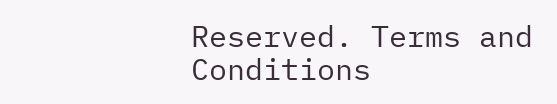Reserved. Terms and Conditions